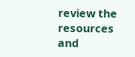review the resources and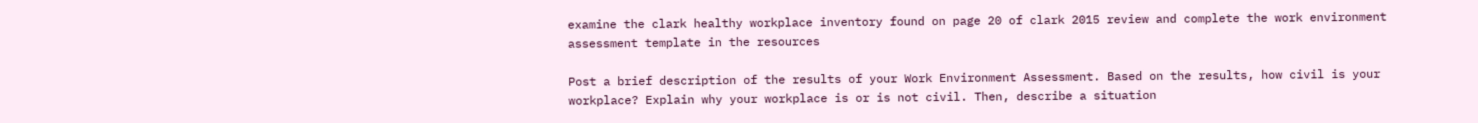examine the clark healthy workplace inventory found on page 20 of clark 2015 review and complete the work environment assessment template in the resources

Post a brief description of the results of your Work Environment Assessment. Based on the results, how civil is your workplace? Explain why your workplace is or is not civil. Then, describe a situation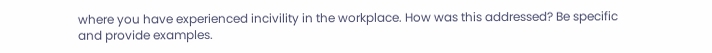where you have experienced incivility in the workplace. How was this addressed? Be specific and provide examples.